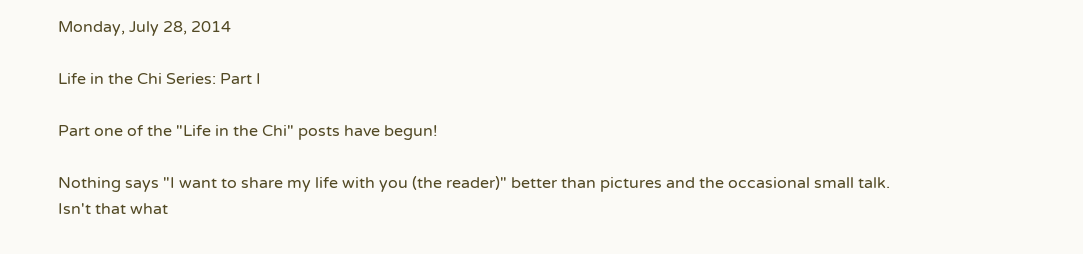Monday, July 28, 2014

Life in the Chi Series: Part I

Part one of the "Life in the Chi" posts have begun!

Nothing says "I want to share my life with you (the reader)" better than pictures and the occasional small talk. Isn't that what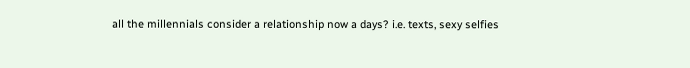all the millennials consider a relationship now a days? i.e. texts, sexy selfies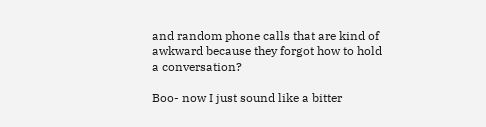and random phone calls that are kind of awkward because they forgot how to hold a conversation?

Boo- now I just sound like a bitter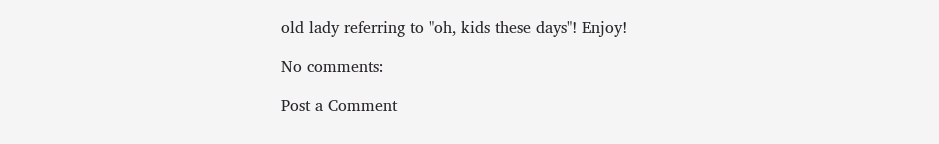old lady referring to "oh, kids these days"! Enjoy!

No comments:

Post a Comment